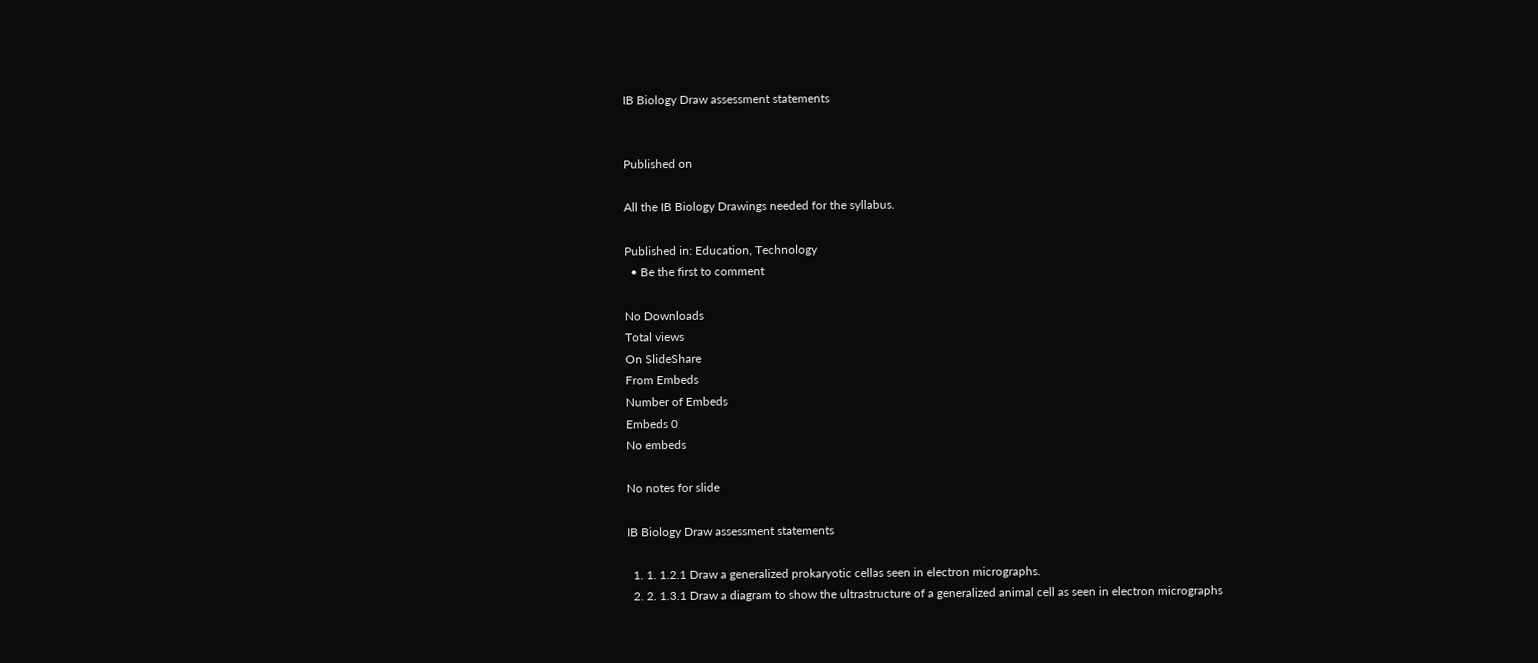IB Biology Draw assessment statements


Published on

All the IB Biology Drawings needed for the syllabus.

Published in: Education, Technology
  • Be the first to comment

No Downloads
Total views
On SlideShare
From Embeds
Number of Embeds
Embeds 0
No embeds

No notes for slide

IB Biology Draw assessment statements

  1. 1. 1.2.1 Draw a generalized prokaryotic cellas seen in electron micrographs.
  2. 2. 1.3.1 Draw a diagram to show the ultrastructure of a generalized animal cell as seen in electron micrographs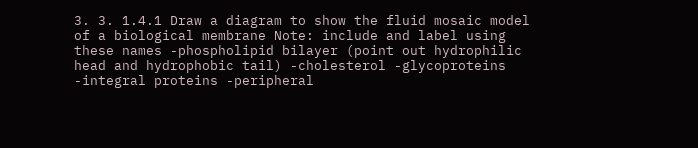3. 3. 1.4.1 Draw a diagram to show the fluid mosaic model of a biological membrane Note: include and label using these names -phospholipid bilayer (point out hydrophilic head and hydrophobic tail) -cholesterol -glycoproteins -integral proteins -peripheral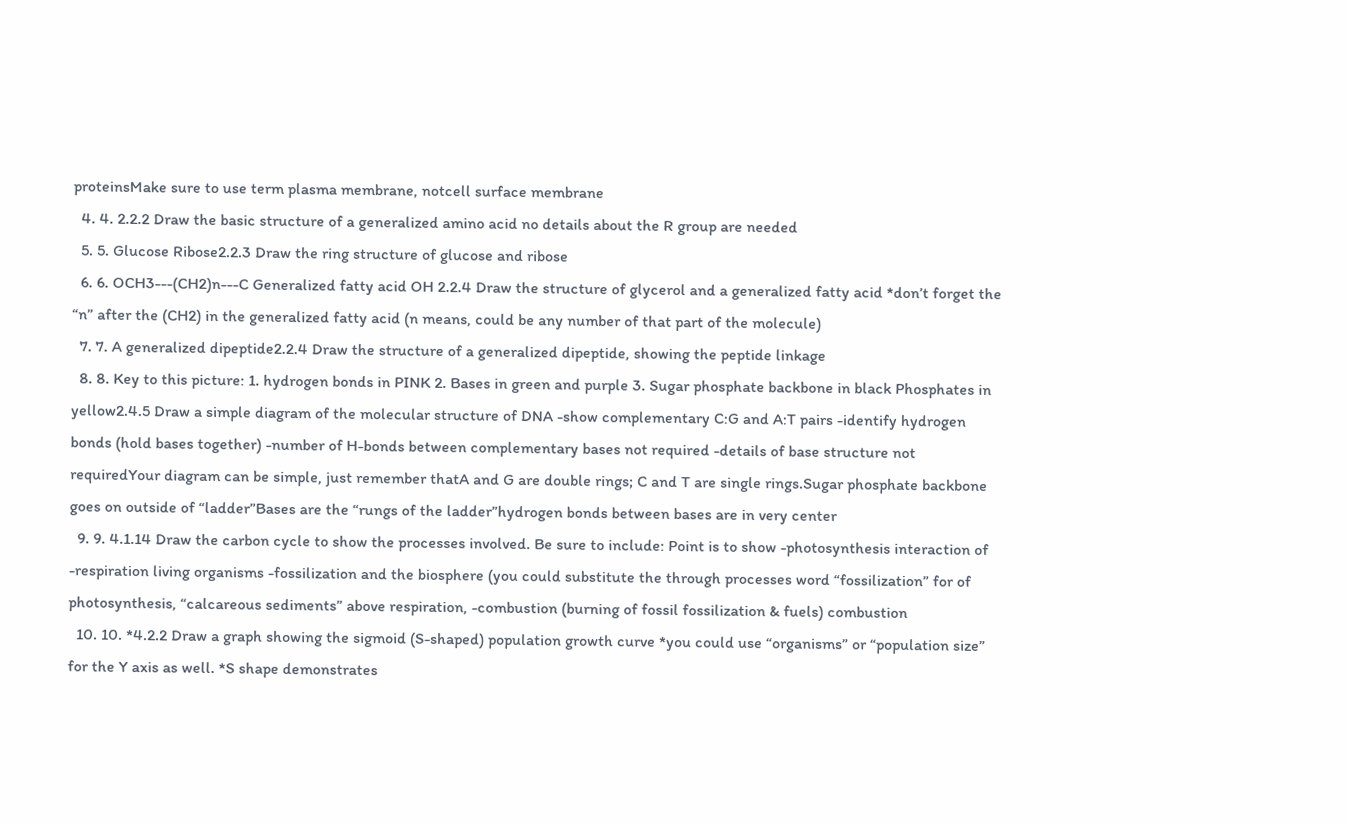proteinsMake sure to use term plasma membrane, notcell surface membrane
  4. 4. 2.2.2 Draw the basic structure of a generalized amino acid no details about the R group are needed
  5. 5. Glucose Ribose2.2.3 Draw the ring structure of glucose and ribose
  6. 6. OCH3---(CH2)n---C Generalized fatty acid OH 2.2.4 Draw the structure of glycerol and a generalized fatty acid *don’t forget the “n” after the (CH2) in the generalized fatty acid (n means, could be any number of that part of the molecule)
  7. 7. A generalized dipeptide2.2.4 Draw the structure of a generalized dipeptide, showing the peptide linkage
  8. 8. Key to this picture: 1. hydrogen bonds in PINK 2. Bases in green and purple 3. Sugar phosphate backbone in black Phosphates in yellow2.4.5 Draw a simple diagram of the molecular structure of DNA -show complementary C:G and A:T pairs -identify hydrogen bonds (hold bases together) -number of H-bonds between complementary bases not required -details of base structure not requiredYour diagram can be simple, just remember thatA and G are double rings; C and T are single rings.Sugar phosphate backbone goes on outside of “ladder”Bases are the “rungs of the ladder”hydrogen bonds between bases are in very center
  9. 9. 4.1.14 Draw the carbon cycle to show the processes involved. Be sure to include: Point is to show -photosynthesis interaction of -respiration living organisms -fossilization and the biosphere (you could substitute the through processes word “fossilization” for of photosynthesis, “calcareous sediments” above respiration, -combustion (burning of fossil fossilization & fuels) combustion
  10. 10. *4.2.2 Draw a graph showing the sigmoid (S-shaped) population growth curve *you could use “organisms” or “population size” for the Y axis as well. *S shape demonstrates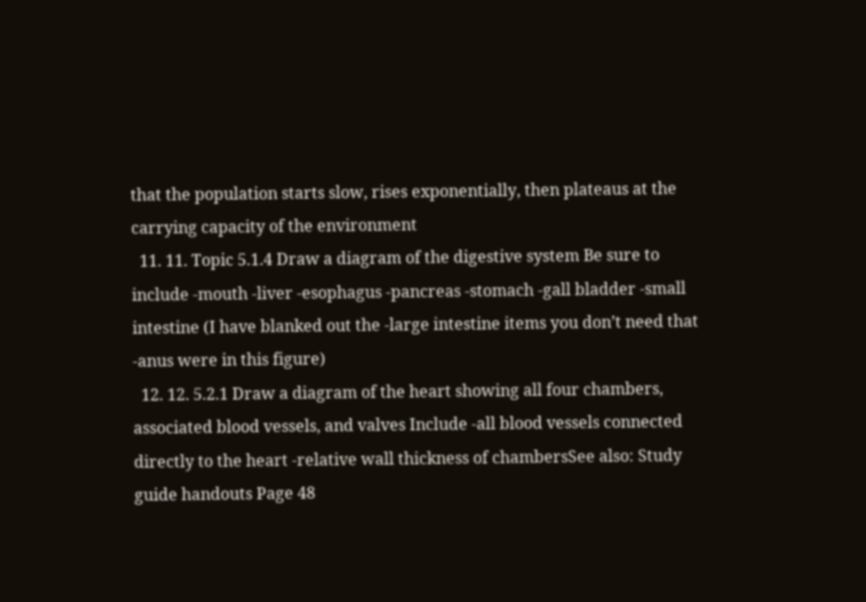that the population starts slow, rises exponentially, then plateaus at the carrying capacity of the environment
  11. 11. Topic 5.1.4 Draw a diagram of the digestive system Be sure to include -mouth -liver -esophagus -pancreas -stomach -gall bladder -small intestine (I have blanked out the -large intestine items you don’t need that -anus were in this figure)
  12. 12. 5.2.1 Draw a diagram of the heart showing all four chambers, associated blood vessels, and valves Include -all blood vessels connected directly to the heart -relative wall thickness of chambersSee also: Study guide handouts Page 48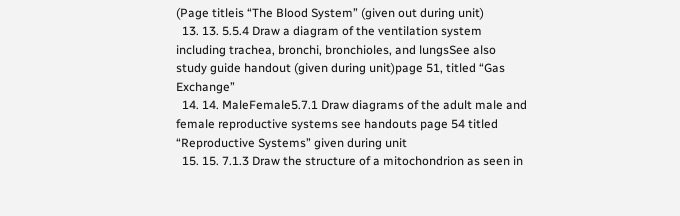(Page titleis “The Blood System” (given out during unit)
  13. 13. 5.5.4 Draw a diagram of the ventilation system including trachea, bronchi, bronchioles, and lungsSee also study guide handout (given during unit)page 51, titled “Gas Exchange”
  14. 14. MaleFemale5.7.1 Draw diagrams of the adult male and female reproductive systems see handouts page 54 titled “Reproductive Systems” given during unit
  15. 15. 7.1.3 Draw the structure of a mitochondrion as seen in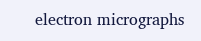electron micrographs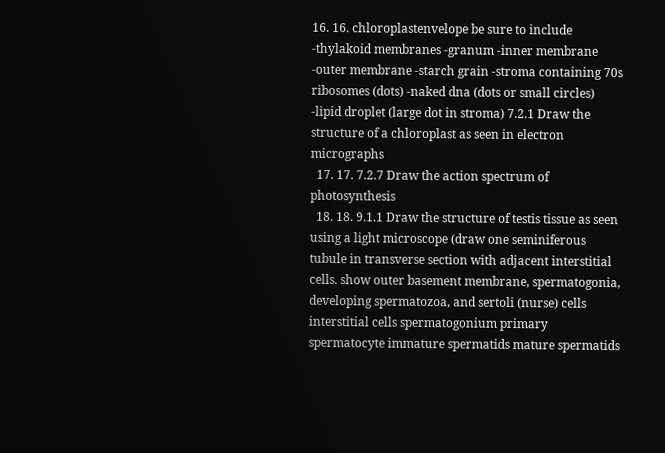16. 16. chloroplastenvelope be sure to include -thylakoid membranes -granum -inner membrane -outer membrane -starch grain -stroma containing 70s ribosomes (dots) -naked dna (dots or small circles) -lipid droplet (large dot in stroma) 7.2.1 Draw the structure of a chloroplast as seen in electron micrographs
  17. 17. 7.2.7 Draw the action spectrum of photosynthesis
  18. 18. 9.1.1 Draw the structure of testis tissue as seen using a light microscope (draw one seminiferous tubule in transverse section with adjacent interstitial cells. show outer basement membrane, spermatogonia, developing spermatozoa, and sertoli (nurse) cells interstitial cells spermatogonium primary spermatocyte immature spermatids mature spermatids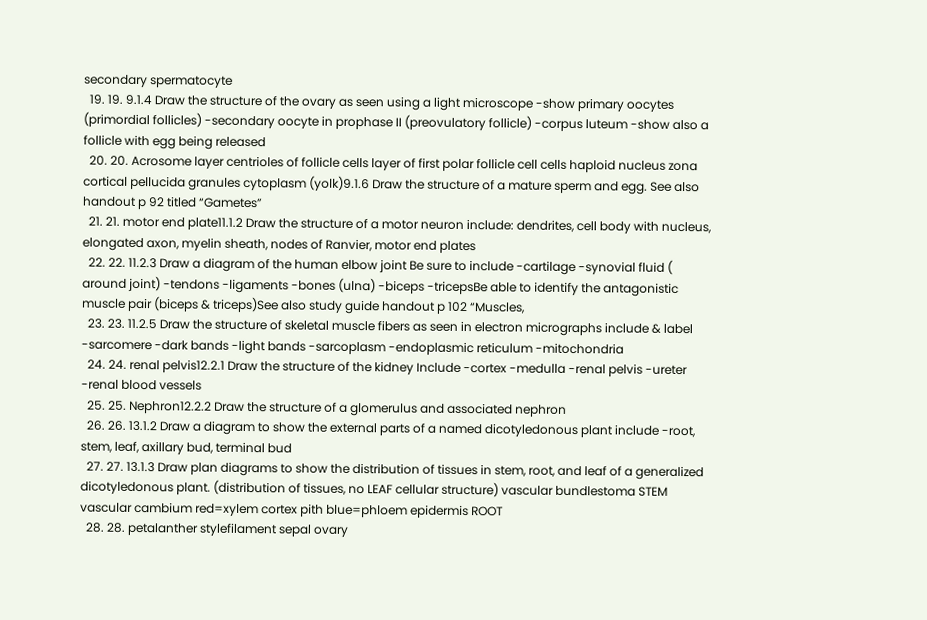secondary spermatocyte
  19. 19. 9.1.4 Draw the structure of the ovary as seen using a light microscope -show primary oocytes (primordial follicles) -secondary oocyte in prophase II (preovulatory follicle) -corpus luteum -show also a follicle with egg being released
  20. 20. Acrosome layer centrioles of follicle cells layer of first polar follicle cell cells haploid nucleus zona cortical pellucida granules cytoplasm (yolk)9.1.6 Draw the structure of a mature sperm and egg. See also handout p 92 titled “Gametes”
  21. 21. motor end plate11.1.2 Draw the structure of a motor neuron include: dendrites, cell body with nucleus, elongated axon, myelin sheath, nodes of Ranvier, motor end plates
  22. 22. 11.2.3 Draw a diagram of the human elbow joint Be sure to include -cartilage -synovial fluid ( around joint) -tendons -ligaments -bones (ulna) -biceps -tricepsBe able to identify the antagonistic muscle pair (biceps & triceps)See also study guide handout p 102 “Muscles,
  23. 23. 11.2.5 Draw the structure of skeletal muscle fibers as seen in electron micrographs include & label -sarcomere -dark bands -light bands -sarcoplasm -endoplasmic reticulum -mitochondria
  24. 24. renal pelvis12.2.1 Draw the structure of the kidney Include -cortex -medulla -renal pelvis -ureter -renal blood vessels
  25. 25. Nephron12.2.2 Draw the structure of a glomerulus and associated nephron
  26. 26. 13.1.2 Draw a diagram to show the external parts of a named dicotyledonous plant include -root, stem, leaf, axillary bud, terminal bud
  27. 27. 13.1.3 Draw plan diagrams to show the distribution of tissues in stem, root, and leaf of a generalized dicotyledonous plant. (distribution of tissues, no LEAF cellular structure) vascular bundlestoma STEM vascular cambium red=xylem cortex pith blue=phloem epidermis ROOT
  28. 28. petalanther stylefilament sepal ovary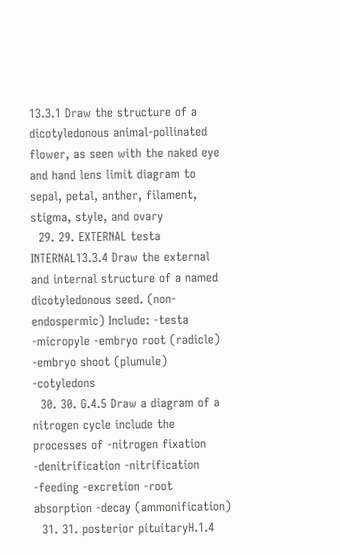13.3.1 Draw the structure of a dicotyledonous animal-pollinated flower, as seen with the naked eye and hand lens limit diagram to sepal, petal, anther, filament, stigma, style, and ovary
  29. 29. EXTERNAL testa INTERNAL13.3.4 Draw the external and internal structure of a named dicotyledonous seed. (non-endospermic) Include: -testa -micropyle -embryo root (radicle) -embryo shoot (plumule) -cotyledons
  30. 30. G.4.5 Draw a diagram of a nitrogen cycle include the processes of -nitrogen fixation -denitrification -nitrification -feeding -excretion -root absorption -decay (ammonification)
  31. 31. posterior pituitaryH.1.4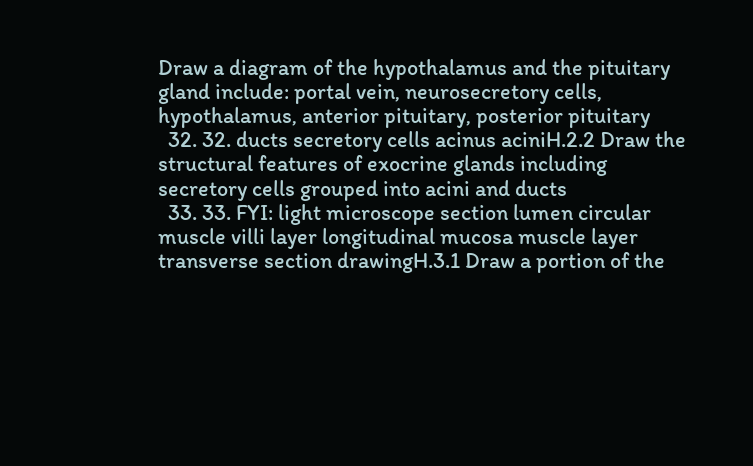Draw a diagram of the hypothalamus and the pituitary gland include: portal vein, neurosecretory cells, hypothalamus, anterior pituitary, posterior pituitary
  32. 32. ducts secretory cells acinus aciniH.2.2 Draw the structural features of exocrine glands including secretory cells grouped into acini and ducts
  33. 33. FYI: light microscope section lumen circular muscle villi layer longitudinal mucosa muscle layer transverse section drawingH.3.1 Draw a portion of the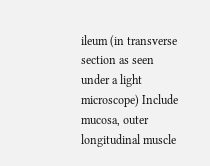ileum (in transverse section as seen under a light microscope) Include mucosa, outer longitudinal muscle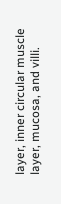layer, inner circular muscle layer, mucosa, and villi.